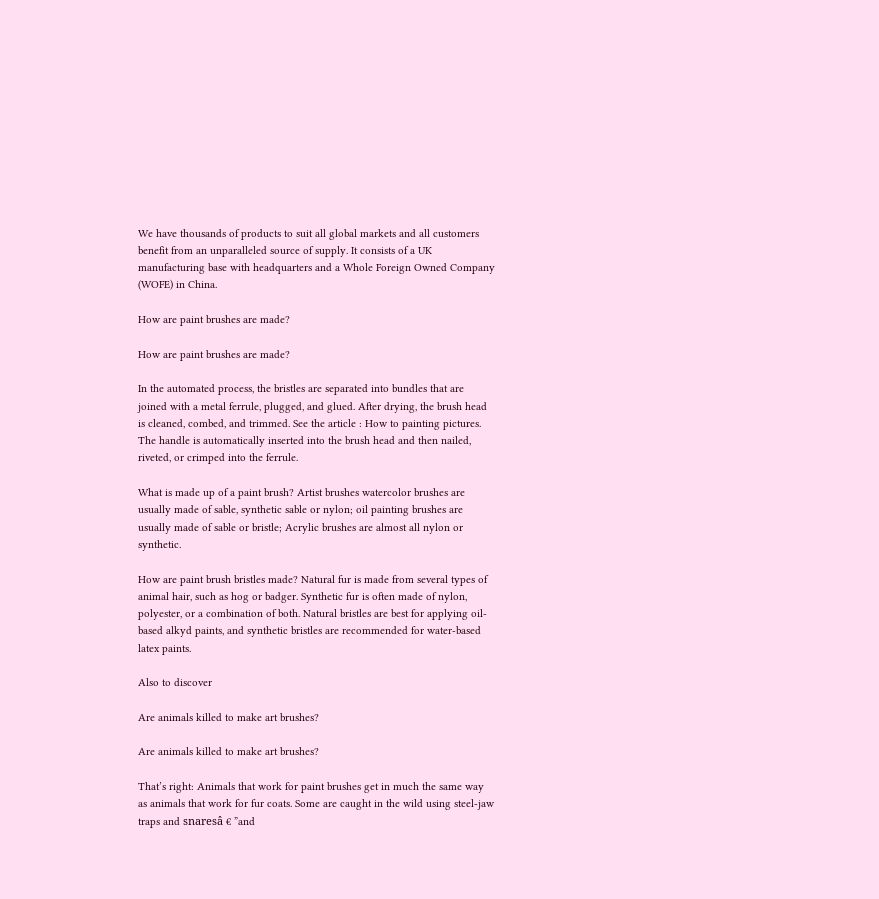We have thousands of products to suit all global markets and all customers benefit from an unparalleled source of supply. It consists of a UK manufacturing base with headquarters and a Whole Foreign Owned Company (WOFE) in China.

How are paint brushes are made?

How are paint brushes are made?

In the automated process, the bristles are separated into bundles that are joined with a metal ferrule, plugged, and glued. After drying, the brush head is cleaned, combed, and trimmed. See the article : How to painting pictures. The handle is automatically inserted into the brush head and then nailed, riveted, or crimped into the ferrule.

What is made up of a paint brush? Artist brushes watercolor brushes are usually made of sable, synthetic sable or nylon; oil painting brushes are usually made of sable or bristle; Acrylic brushes are almost all nylon or synthetic.

How are paint brush bristles made? Natural fur is made from several types of animal hair, such as hog or badger. Synthetic fur is often made of nylon, polyester, or a combination of both. Natural bristles are best for applying oil-based alkyd paints, and synthetic bristles are recommended for water-based latex paints.

Also to discover

Are animals killed to make art brushes?

Are animals killed to make art brushes?

That’s right: Animals that work for paint brushes get in much the same way as animals that work for fur coats. Some are caught in the wild using steel-jaw traps and snaresâ € ”and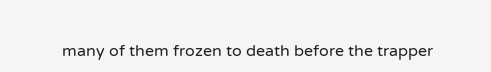many of them frozen to death before the trapper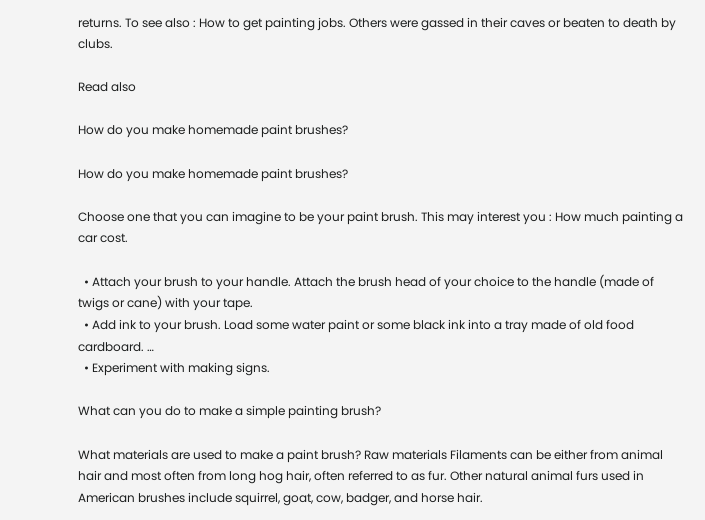returns. To see also : How to get painting jobs. Others were gassed in their caves or beaten to death by clubs.

Read also

How do you make homemade paint brushes?

How do you make homemade paint brushes?

Choose one that you can imagine to be your paint brush. This may interest you : How much painting a car cost.

  • Attach your brush to your handle. Attach the brush head of your choice to the handle (made of twigs or cane) with your tape.
  • Add ink to your brush. Load some water paint or some black ink into a tray made of old food cardboard. …
  • Experiment with making signs.

What can you do to make a simple painting brush?

What materials are used to make a paint brush? Raw materials Filaments can be either from animal hair and most often from long hog hair, often referred to as fur. Other natural animal furs used in American brushes include squirrel, goat, cow, badger, and horse hair.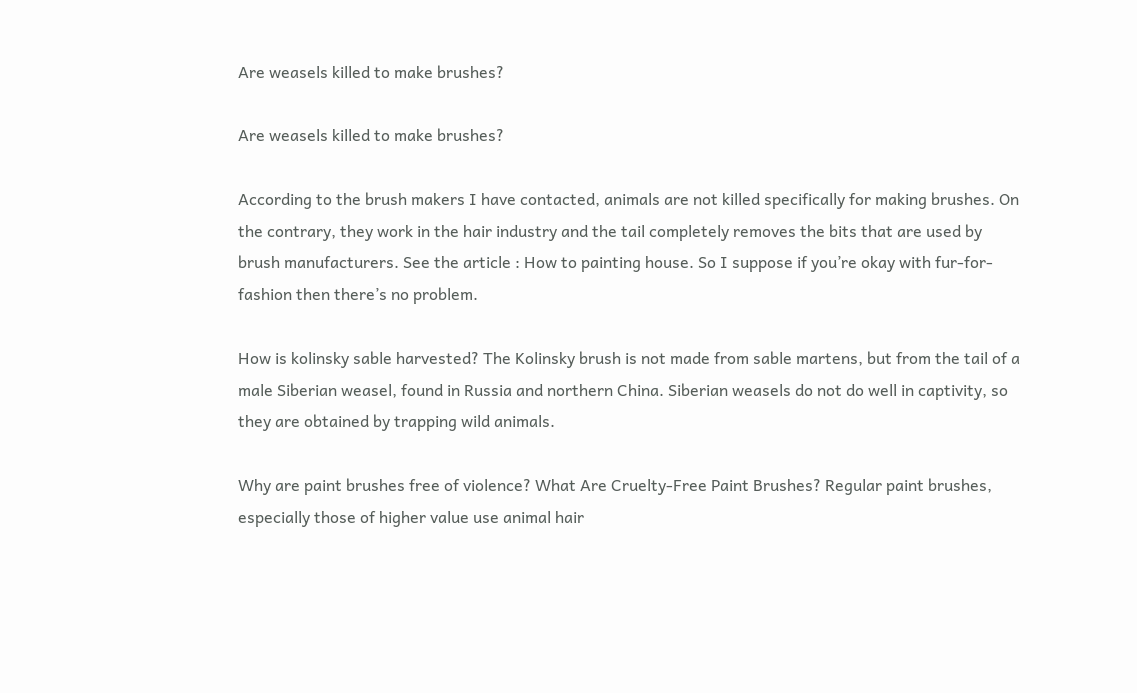Are weasels killed to make brushes?

Are weasels killed to make brushes?

According to the brush makers I have contacted, animals are not killed specifically for making brushes. On the contrary, they work in the hair industry and the tail completely removes the bits that are used by brush manufacturers. See the article : How to painting house. So I suppose if you’re okay with fur-for-fashion then there’s no problem.

How is kolinsky sable harvested? The Kolinsky brush is not made from sable martens, but from the tail of a male Siberian weasel, found in Russia and northern China. Siberian weasels do not do well in captivity, so they are obtained by trapping wild animals.

Why are paint brushes free of violence? What Are Cruelty-Free Paint Brushes? Regular paint brushes, especially those of higher value use animal hair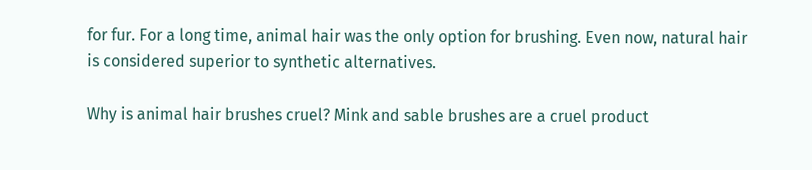for fur. For a long time, animal hair was the only option for brushing. Even now, natural hair is considered superior to synthetic alternatives.

Why is animal hair brushes cruel? Mink and sable brushes are a cruel product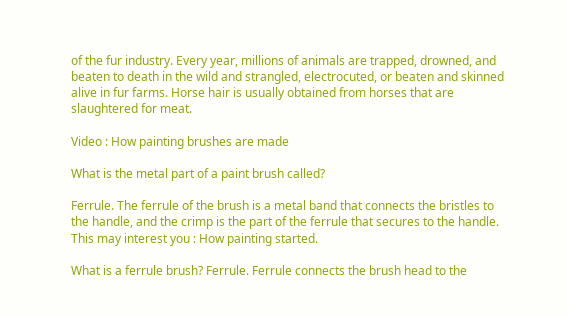of the fur industry. Every year, millions of animals are trapped, drowned, and beaten to death in the wild and strangled, electrocuted, or beaten and skinned alive in fur farms. Horse hair is usually obtained from horses that are slaughtered for meat.

Video : How painting brushes are made

What is the metal part of a paint brush called?

Ferrule. The ferrule of the brush is a metal band that connects the bristles to the handle, and the crimp is the part of the ferrule that secures to the handle. This may interest you : How painting started.

What is a ferrule brush? Ferrule. Ferrule connects the brush head to the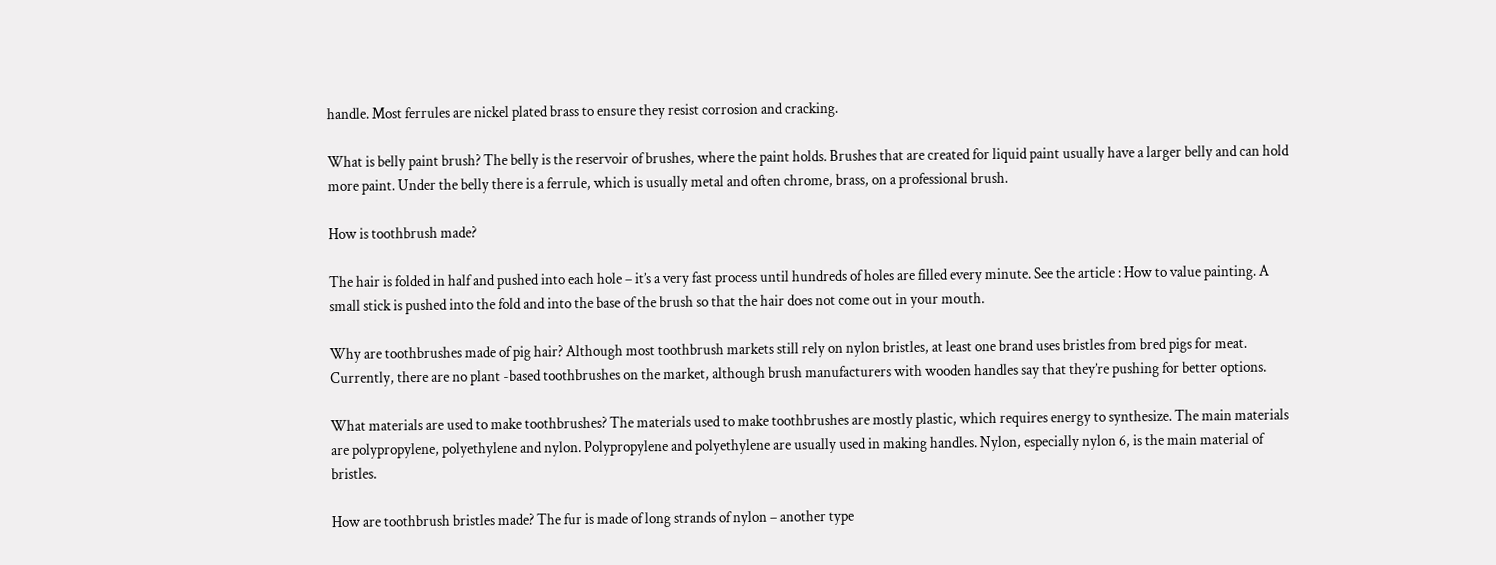handle. Most ferrules are nickel plated brass to ensure they resist corrosion and cracking.

What is belly paint brush? The belly is the reservoir of brushes, where the paint holds. Brushes that are created for liquid paint usually have a larger belly and can hold more paint. Under the belly there is a ferrule, which is usually metal and often chrome, brass, on a professional brush.

How is toothbrush made?

The hair is folded in half and pushed into each hole – it’s a very fast process until hundreds of holes are filled every minute. See the article : How to value painting. A small stick is pushed into the fold and into the base of the brush so that the hair does not come out in your mouth.

Why are toothbrushes made of pig hair? Although most toothbrush markets still rely on nylon bristles, at least one brand uses bristles from bred pigs for meat. Currently, there are no plant -based toothbrushes on the market, although brush manufacturers with wooden handles say that they’re pushing for better options.

What materials are used to make toothbrushes? The materials used to make toothbrushes are mostly plastic, which requires energy to synthesize. The main materials are polypropylene, polyethylene and nylon. Polypropylene and polyethylene are usually used in making handles. Nylon, especially nylon 6, is the main material of bristles.

How are toothbrush bristles made? The fur is made of long strands of nylon – another type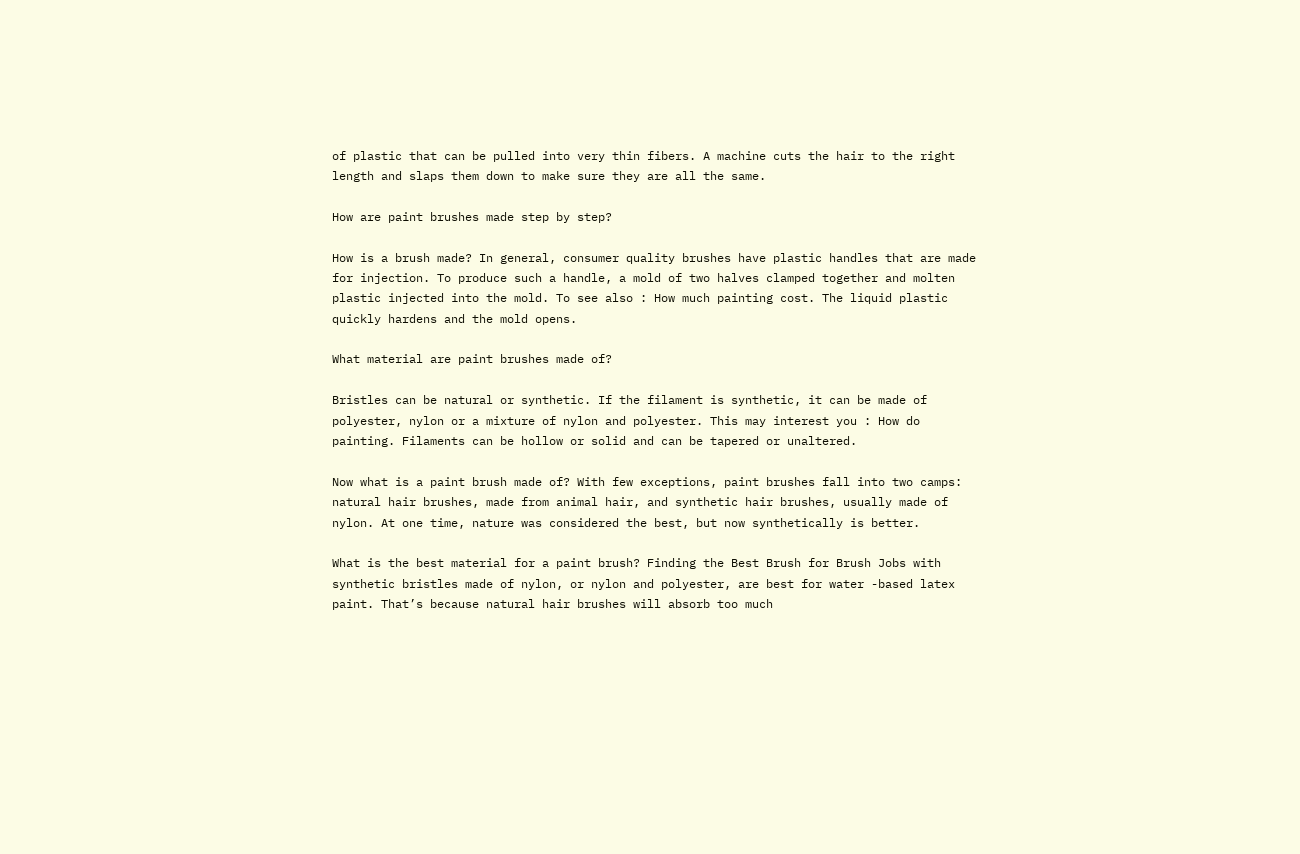of plastic that can be pulled into very thin fibers. A machine cuts the hair to the right length and slaps them down to make sure they are all the same.

How are paint brushes made step by step?

How is a brush made? In general, consumer quality brushes have plastic handles that are made for injection. To produce such a handle, a mold of two halves clamped together and molten plastic injected into the mold. To see also : How much painting cost. The liquid plastic quickly hardens and the mold opens.

What material are paint brushes made of?

Bristles can be natural or synthetic. If the filament is synthetic, it can be made of polyester, nylon or a mixture of nylon and polyester. This may interest you : How do painting. Filaments can be hollow or solid and can be tapered or unaltered.

Now what is a paint brush made of? With few exceptions, paint brushes fall into two camps: natural hair brushes, made from animal hair, and synthetic hair brushes, usually made of nylon. At one time, nature was considered the best, but now synthetically is better.

What is the best material for a paint brush? Finding the Best Brush for Brush Jobs with synthetic bristles made of nylon, or nylon and polyester, are best for water -based latex paint. That’s because natural hair brushes will absorb too much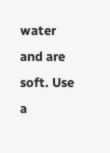water and are soft. Use a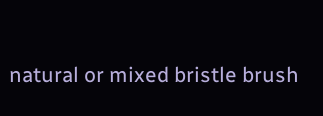natural or mixed bristle brush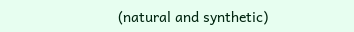(natural and synthetic)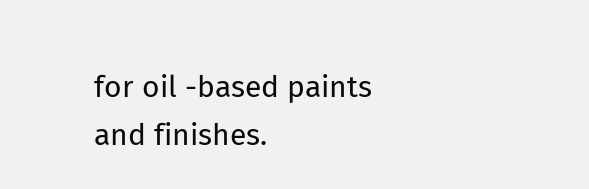for oil -based paints and finishes.